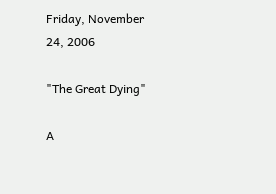Friday, November 24, 2006

"The Great Dying"

A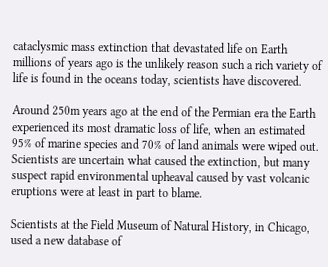cataclysmic mass extinction that devastated life on Earth millions of years ago is the unlikely reason such a rich variety of life is found in the oceans today, scientists have discovered.

Around 250m years ago at the end of the Permian era the Earth experienced its most dramatic loss of life, when an estimated 95% of marine species and 70% of land animals were wiped out. Scientists are uncertain what caused the extinction, but many suspect rapid environmental upheaval caused by vast volcanic eruptions were at least in part to blame.

Scientists at the Field Museum of Natural History, in Chicago, used a new database of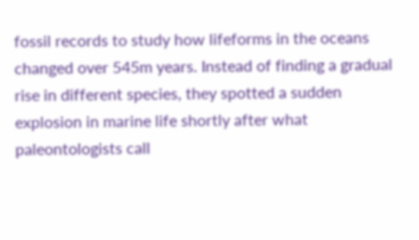fossil records to study how lifeforms in the oceans changed over 545m years. Instead of finding a gradual rise in different species, they spotted a sudden explosion in marine life shortly after what paleontologists call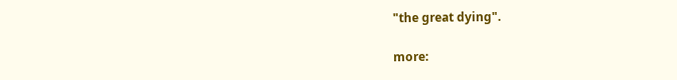"the great dying".

more: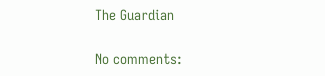The Guardian

No comments: